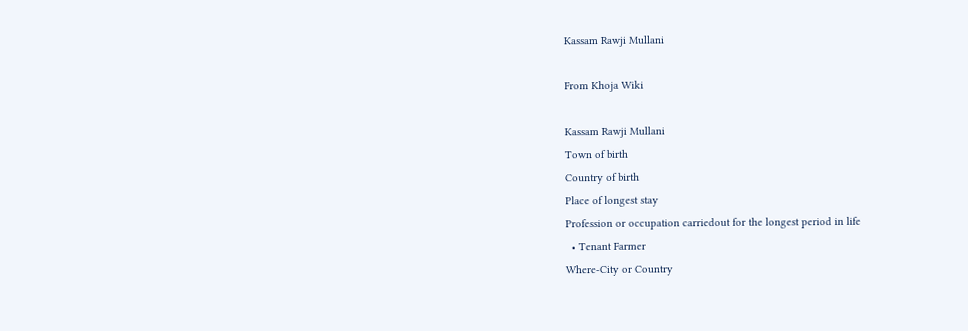Kassam Rawji Mullani

From Khoja Wiki

Kassam Rawji Mullani
Town of birth
Country of birth
Place of longest stay
Profession or occupation carriedout for the longest period in life
  • Tenant Farmer
Where-City or Country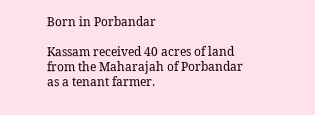Born in Porbandar

Kassam received 40 acres of land from the Maharajah of Porbandar as a tenant farmer.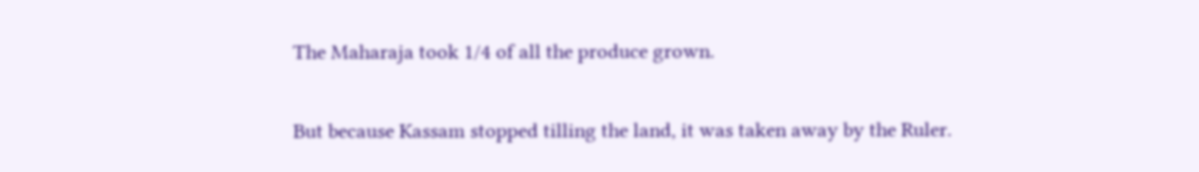The Maharaja took 1/4 of all the produce grown.

But because Kassam stopped tilling the land, it was taken away by the Ruler.